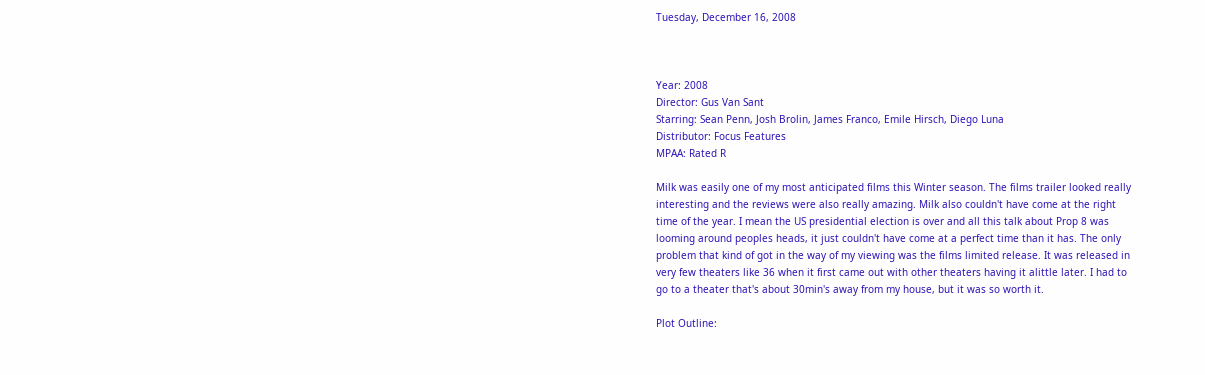Tuesday, December 16, 2008



Year: 2008
Director: Gus Van Sant
Starring: Sean Penn, Josh Brolin, James Franco, Emile Hirsch, Diego Luna
Distributor: Focus Features
MPAA: Rated R

Milk was easily one of my most anticipated films this Winter season. The films trailer looked really interesting and the reviews were also really amazing. Milk also couldn't have come at the right time of the year. I mean the US presidential election is over and all this talk about Prop 8 was looming around peoples heads, it just couldn't have come at a perfect time than it has. The only problem that kind of got in the way of my viewing was the films limited release. It was released in very few theaters like 36 when it first came out with other theaters having it alittle later. I had to go to a theater that's about 30min's away from my house, but it was so worth it.

Plot Outline: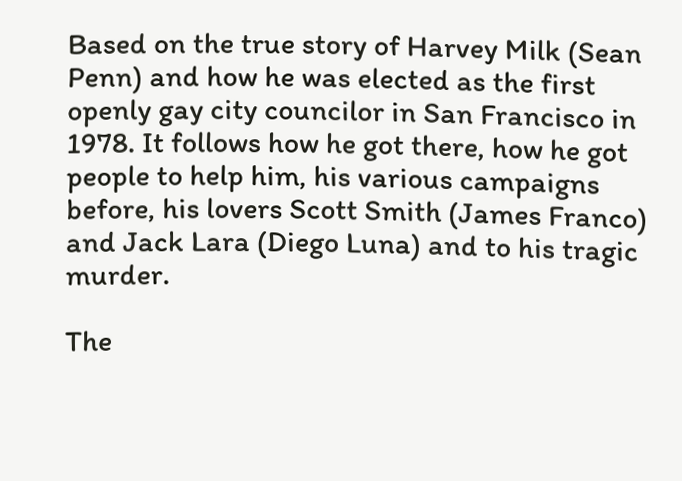Based on the true story of Harvey Milk (Sean Penn) and how he was elected as the first openly gay city councilor in San Francisco in 1978. It follows how he got there, how he got people to help him, his various campaigns before, his lovers Scott Smith (James Franco) and Jack Lara (Diego Luna) and to his tragic murder.

The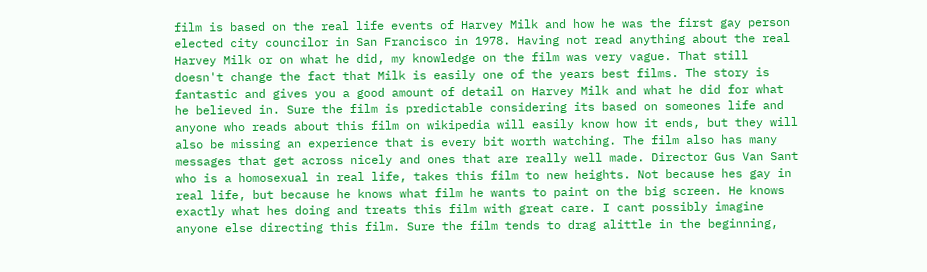film is based on the real life events of Harvey Milk and how he was the first gay person elected city councilor in San Francisco in 1978. Having not read anything about the real Harvey Milk or on what he did, my knowledge on the film was very vague. That still doesn't change the fact that Milk is easily one of the years best films. The story is fantastic and gives you a good amount of detail on Harvey Milk and what he did for what he believed in. Sure the film is predictable considering its based on someones life and anyone who reads about this film on wikipedia will easily know how it ends, but they will also be missing an experience that is every bit worth watching. The film also has many messages that get across nicely and ones that are really well made. Director Gus Van Sant who is a homosexual in real life, takes this film to new heights. Not because hes gay in real life, but because he knows what film he wants to paint on the big screen. He knows exactly what hes doing and treats this film with great care. I cant possibly imagine anyone else directing this film. Sure the film tends to drag alittle in the beginning,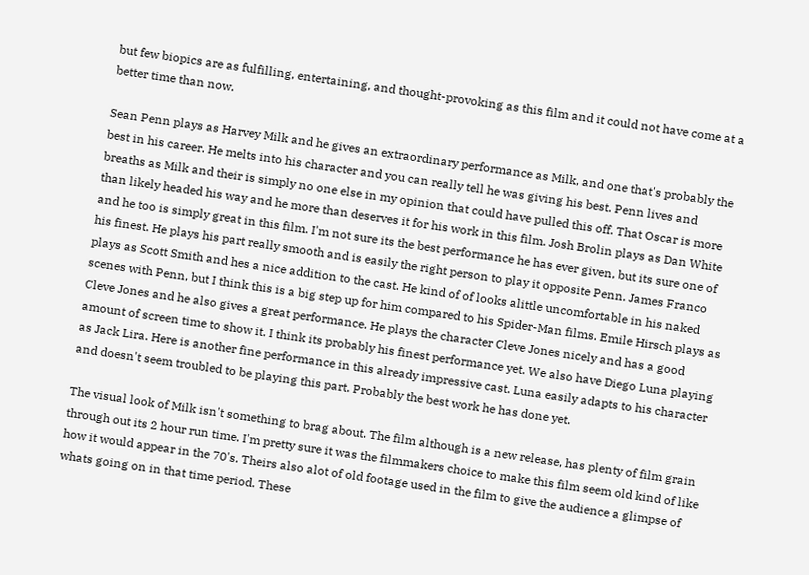but few biopics are as fulfilling, entertaining, and thought-provoking as this film and it could not have come at a better time than now.

Sean Penn plays as Harvey Milk and he gives an extraordinary performance as Milk, and one that's probably the best in his career. He melts into his character and you can really tell he was giving his best. Penn lives and breaths as Milk and their is simply no one else in my opinion that could have pulled this off. That Oscar is more than likely headed his way and he more than deserves it for his work in this film. Josh Brolin plays as Dan White and he too is simply great in this film. I'm not sure its the best performance he has ever given, but its sure one of his finest. He plays his part really smooth and is easily the right person to play it opposite Penn. James Franco plays as Scott Smith and hes a nice addition to the cast. He kind of of looks alittle uncomfortable in his naked scenes with Penn, but I think this is a big step up for him compared to his Spider-Man films. Emile Hirsch plays as Cleve Jones and he also gives a great performance. He plays the character Cleve Jones nicely and has a good amount of screen time to show it. I think its probably his finest performance yet. We also have Diego Luna playing as Jack Lira. Here is another fine performance in this already impressive cast. Luna easily adapts to his character and doesn't seem troubled to be playing this part. Probably the best work he has done yet.

The visual look of Milk isn't something to brag about. The film although is a new release, has plenty of film grain through out its 2 hour run time. I'm pretty sure it was the filmmakers choice to make this film seem old kind of like how it would appear in the 70's. Theirs also alot of old footage used in the film to give the audience a glimpse of whats going on in that time period. These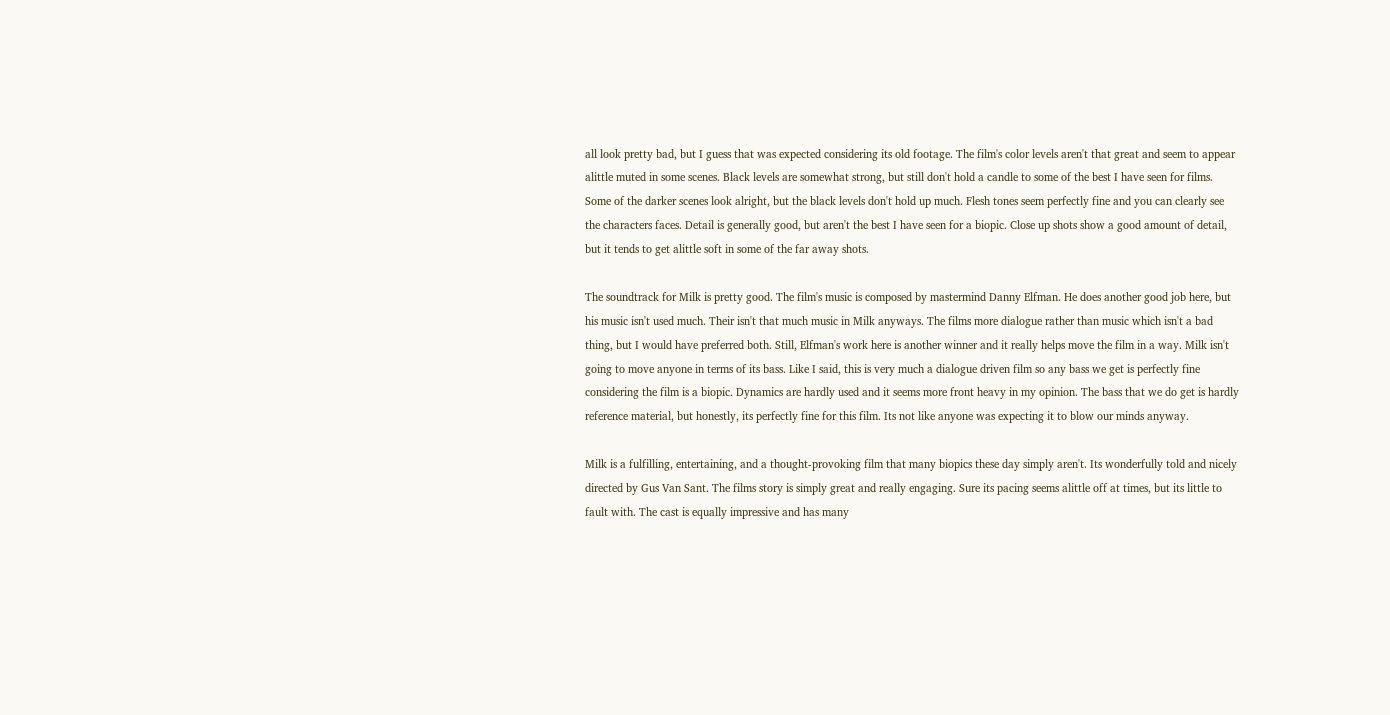all look pretty bad, but I guess that was expected considering its old footage. The film's color levels aren't that great and seem to appear alittle muted in some scenes. Black levels are somewhat strong, but still don't hold a candle to some of the best I have seen for films. Some of the darker scenes look alright, but the black levels don't hold up much. Flesh tones seem perfectly fine and you can clearly see the characters faces. Detail is generally good, but aren't the best I have seen for a biopic. Close up shots show a good amount of detail, but it tends to get alittle soft in some of the far away shots.

The soundtrack for Milk is pretty good. The film's music is composed by mastermind Danny Elfman. He does another good job here, but his music isn't used much. Their isn't that much music in Milk anyways. The films more dialogue rather than music which isn't a bad thing, but I would have preferred both. Still, Elfman's work here is another winner and it really helps move the film in a way. Milk isn't going to move anyone in terms of its bass. Like I said, this is very much a dialogue driven film so any bass we get is perfectly fine considering the film is a biopic. Dynamics are hardly used and it seems more front heavy in my opinion. The bass that we do get is hardly reference material, but honestly, its perfectly fine for this film. Its not like anyone was expecting it to blow our minds anyway.

Milk is a fulfilling, entertaining, and a thought-provoking film that many biopics these day simply aren't. Its wonderfully told and nicely directed by Gus Van Sant. The films story is simply great and really engaging. Sure its pacing seems alittle off at times, but its little to fault with. The cast is equally impressive and has many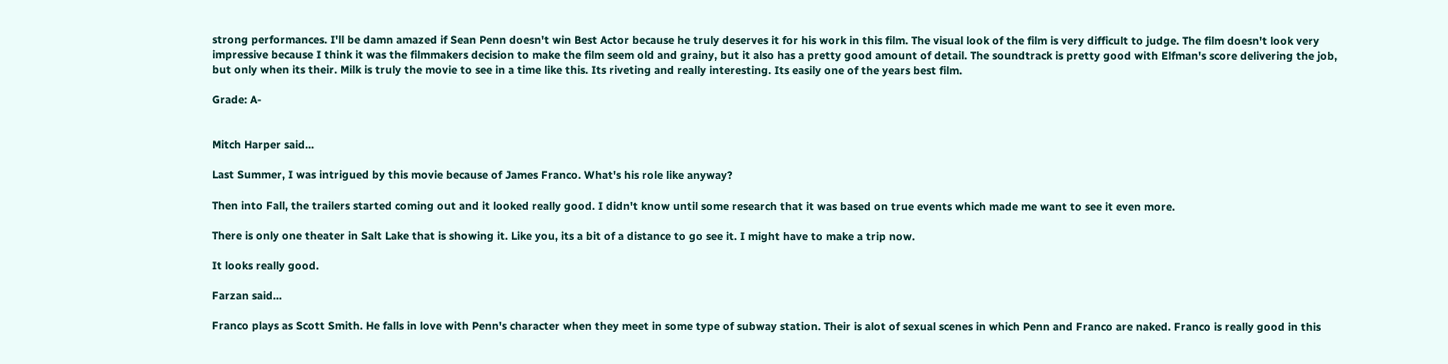strong performances. I'll be damn amazed if Sean Penn doesn't win Best Actor because he truly deserves it for his work in this film. The visual look of the film is very difficult to judge. The film doesn't look very impressive because I think it was the filmmakers decision to make the film seem old and grainy, but it also has a pretty good amount of detail. The soundtrack is pretty good with Elfman's score delivering the job, but only when its their. Milk is truly the movie to see in a time like this. Its riveting and really interesting. Its easily one of the years best film.

Grade: A-


Mitch Harper said...

Last Summer, I was intrigued by this movie because of James Franco. What's his role like anyway?

Then into Fall, the trailers started coming out and it looked really good. I didn't know until some research that it was based on true events which made me want to see it even more.

There is only one theater in Salt Lake that is showing it. Like you, its a bit of a distance to go see it. I might have to make a trip now.

It looks really good.

Farzan said...

Franco plays as Scott Smith. He falls in love with Penn's character when they meet in some type of subway station. Their is alot of sexual scenes in which Penn and Franco are naked. Franco is really good in this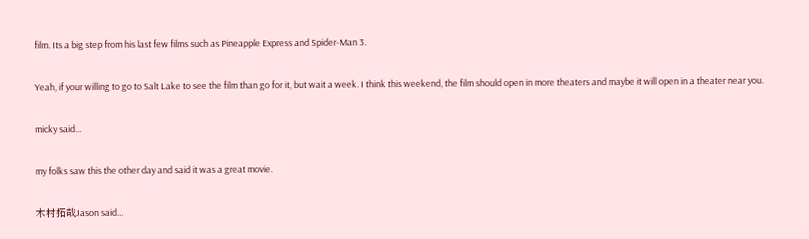film. Its a big step from his last few films such as Pineapple Express and Spider-Man 3.

Yeah, if your willing to go to Salt Lake to see the film than go for it, but wait a week. I think this weekend, the film should open in more theaters and maybe it will open in a theater near you.

micky said...

my folks saw this the other day and said it was a great movie.

木村拓哉Jason said...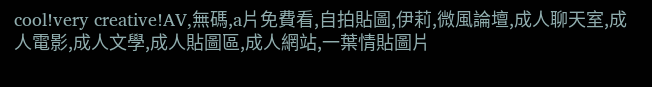cool!very creative!AV,無碼,a片免費看,自拍貼圖,伊莉,微風論壇,成人聊天室,成人電影,成人文學,成人貼圖區,成人網站,一葉情貼圖片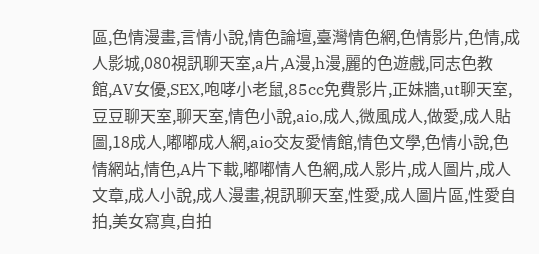區,色情漫畫,言情小說,情色論壇,臺灣情色網,色情影片,色情,成人影城,080視訊聊天室,a片,A漫,h漫,麗的色遊戲,同志色教館,AV女優,SEX,咆哮小老鼠,85cc免費影片,正妹牆,ut聊天室,豆豆聊天室,聊天室,情色小說,aio,成人,微風成人,做愛,成人貼圖,18成人,嘟嘟成人網,aio交友愛情館,情色文學,色情小說,色情網站,情色,A片下載,嘟嘟情人色網,成人影片,成人圖片,成人文章,成人小說,成人漫畫,視訊聊天室,性愛,成人圖片區,性愛自拍,美女寫真,自拍